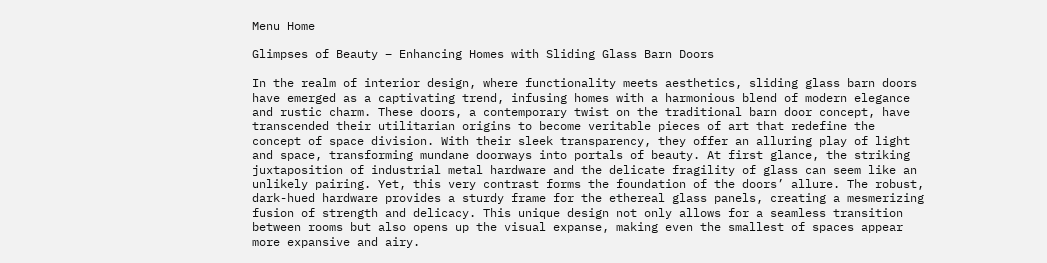Menu Home

Glimpses of Beauty – Enhancing Homes with Sliding Glass Barn Doors

In the realm of interior design, where functionality meets aesthetics, sliding glass barn doors have emerged as a captivating trend, infusing homes with a harmonious blend of modern elegance and rustic charm. These doors, a contemporary twist on the traditional barn door concept, have transcended their utilitarian origins to become veritable pieces of art that redefine the concept of space division. With their sleek transparency, they offer an alluring play of light and space, transforming mundane doorways into portals of beauty. At first glance, the striking juxtaposition of industrial metal hardware and the delicate fragility of glass can seem like an unlikely pairing. Yet, this very contrast forms the foundation of the doors’ allure. The robust, dark-hued hardware provides a sturdy frame for the ethereal glass panels, creating a mesmerizing fusion of strength and delicacy. This unique design not only allows for a seamless transition between rooms but also opens up the visual expanse, making even the smallest of spaces appear more expansive and airy.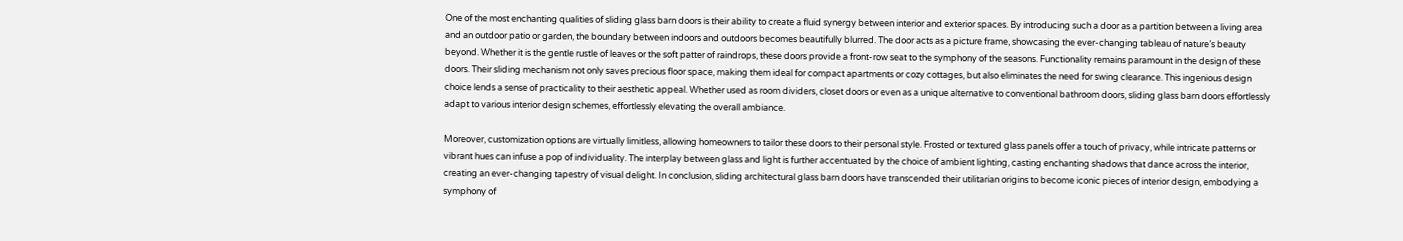One of the most enchanting qualities of sliding glass barn doors is their ability to create a fluid synergy between interior and exterior spaces. By introducing such a door as a partition between a living area and an outdoor patio or garden, the boundary between indoors and outdoors becomes beautifully blurred. The door acts as a picture frame, showcasing the ever-changing tableau of nature’s beauty beyond. Whether it is the gentle rustle of leaves or the soft patter of raindrops, these doors provide a front-row seat to the symphony of the seasons. Functionality remains paramount in the design of these doors. Their sliding mechanism not only saves precious floor space, making them ideal for compact apartments or cozy cottages, but also eliminates the need for swing clearance. This ingenious design choice lends a sense of practicality to their aesthetic appeal. Whether used as room dividers, closet doors or even as a unique alternative to conventional bathroom doors, sliding glass barn doors effortlessly adapt to various interior design schemes, effortlessly elevating the overall ambiance.

Moreover, customization options are virtually limitless, allowing homeowners to tailor these doors to their personal style. Frosted or textured glass panels offer a touch of privacy, while intricate patterns or vibrant hues can infuse a pop of individuality. The interplay between glass and light is further accentuated by the choice of ambient lighting, casting enchanting shadows that dance across the interior, creating an ever-changing tapestry of visual delight. In conclusion, sliding architectural glass barn doors have transcended their utilitarian origins to become iconic pieces of interior design, embodying a symphony of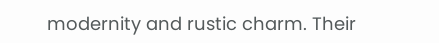modernity and rustic charm. Their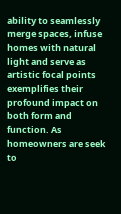ability to seamlessly merge spaces, infuse homes with natural light and serve as artistic focal points exemplifies their profound impact on both form and function. As homeowners are seek to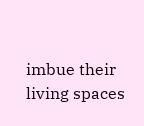imbue their living spaces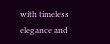with timeless elegance and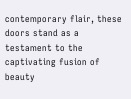contemporary flair, these doors stand as a testament to the captivating fusion of beauty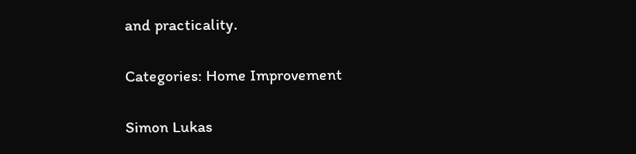and practicality.

Categories: Home Improvement

Simon Lukas